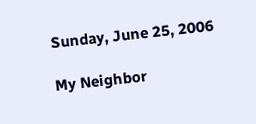Sunday, June 25, 2006

My Neighbor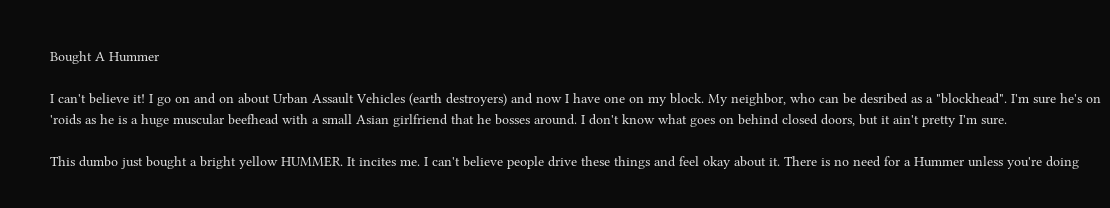Bought A Hummer

I can't believe it! I go on and on about Urban Assault Vehicles (earth destroyers) and now I have one on my block. My neighbor, who can be desribed as a "blockhead". I'm sure he's on 'roids as he is a huge muscular beefhead with a small Asian girlfriend that he bosses around. I don't know what goes on behind closed doors, but it ain't pretty I'm sure.

This dumbo just bought a bright yellow HUMMER. It incites me. I can't believe people drive these things and feel okay about it. There is no need for a Hummer unless you're doing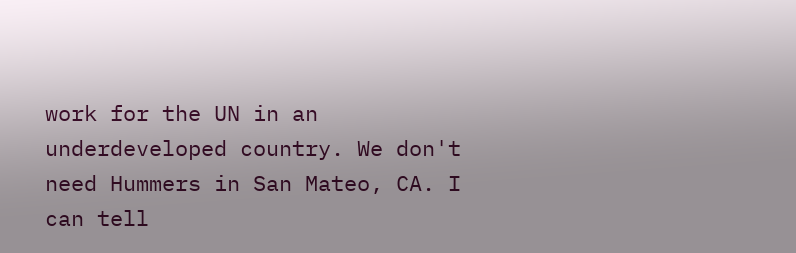work for the UN in an underdeveloped country. We don't need Hummers in San Mateo, CA. I can tell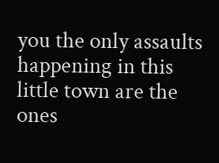you the only assaults happening in this little town are the ones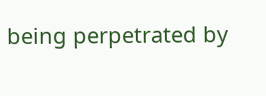being perpetrated by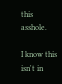this asshole.

I know this isn't in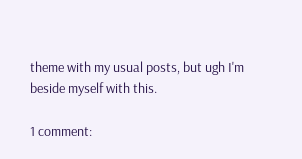theme with my usual posts, but ugh I'm beside myself with this.

1 comment: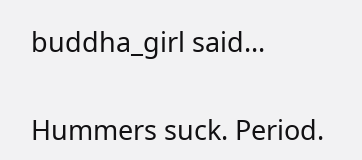buddha_girl said...

Hummers suck. Period.